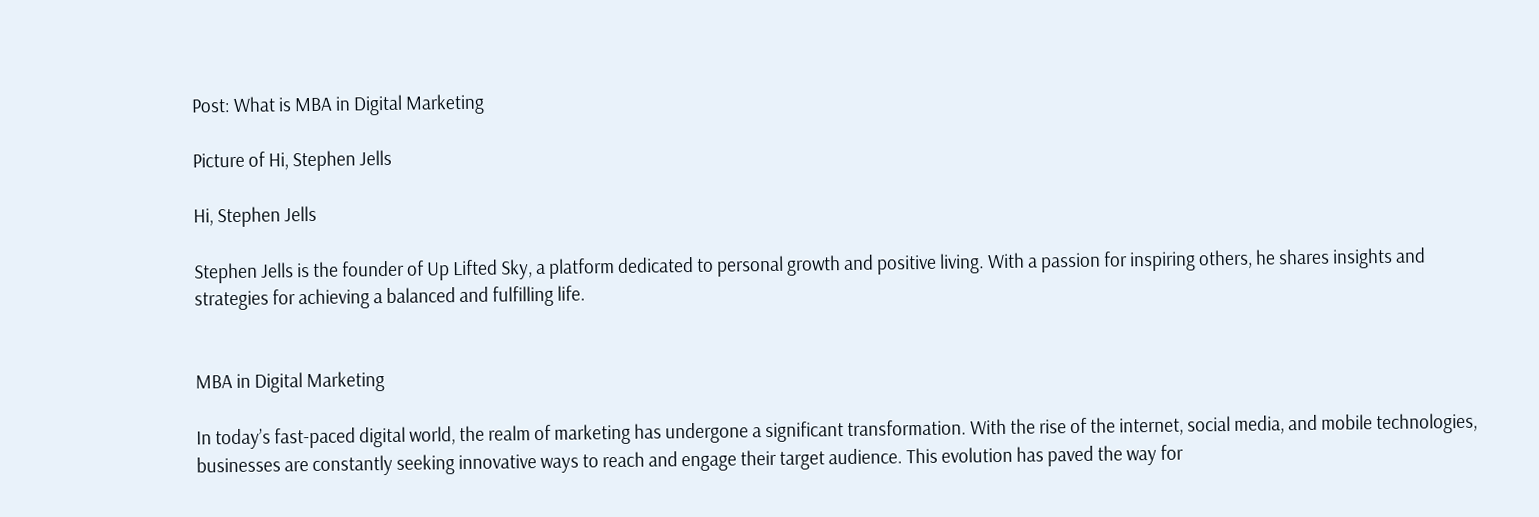Post: What is MBA in Digital Marketing

Picture of Hi, Stephen Jells

Hi, Stephen Jells

Stephen Jells is the founder of Up Lifted Sky, a platform dedicated to personal growth and positive living. With a passion for inspiring others, he shares insights and strategies for achieving a balanced and fulfilling life.


MBA in Digital Marketing

In today’s fast-paced digital world, the realm of marketing has undergone a significant transformation. With the rise of the internet, social media, and mobile technologies, businesses are constantly seeking innovative ways to reach and engage their target audience. This evolution has paved the way for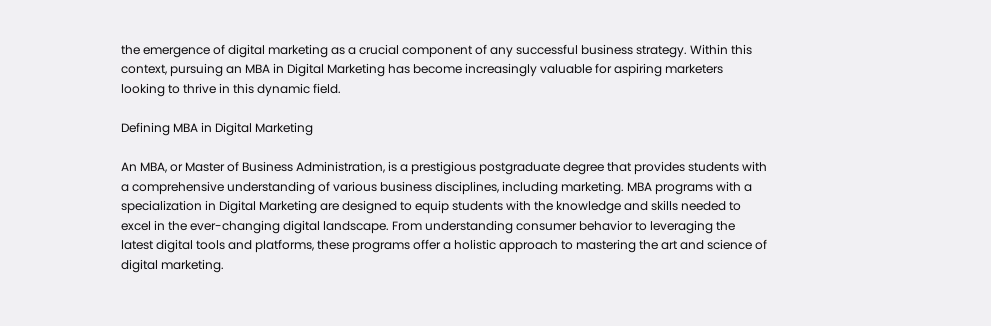the emergence of digital marketing as a crucial component of any successful business strategy. Within this context, pursuing an MBA in Digital Marketing has become increasingly valuable for aspiring marketers looking to thrive in this dynamic field.

Defining MBA in Digital Marketing

An MBA, or Master of Business Administration, is a prestigious postgraduate degree that provides students with a comprehensive understanding of various business disciplines, including marketing. MBA programs with a specialization in Digital Marketing are designed to equip students with the knowledge and skills needed to excel in the ever-changing digital landscape. From understanding consumer behavior to leveraging the latest digital tools and platforms, these programs offer a holistic approach to mastering the art and science of digital marketing.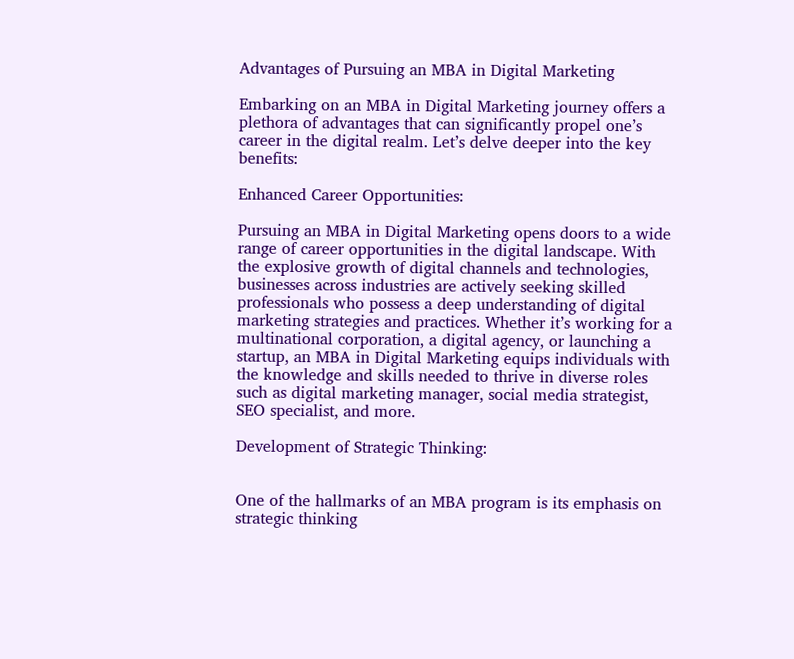Advantages of Pursuing an MBA in Digital Marketing

Embarking on an MBA in Digital Marketing journey offers a plethora of advantages that can significantly propel one’s career in the digital realm. Let’s delve deeper into the key benefits:

Enhanced Career Opportunities:

Pursuing an MBA in Digital Marketing opens doors to a wide range of career opportunities in the digital landscape. With the explosive growth of digital channels and technologies, businesses across industries are actively seeking skilled professionals who possess a deep understanding of digital marketing strategies and practices. Whether it’s working for a multinational corporation, a digital agency, or launching a startup, an MBA in Digital Marketing equips individuals with the knowledge and skills needed to thrive in diverse roles such as digital marketing manager, social media strategist, SEO specialist, and more.

Development of Strategic Thinking:


One of the hallmarks of an MBA program is its emphasis on strategic thinking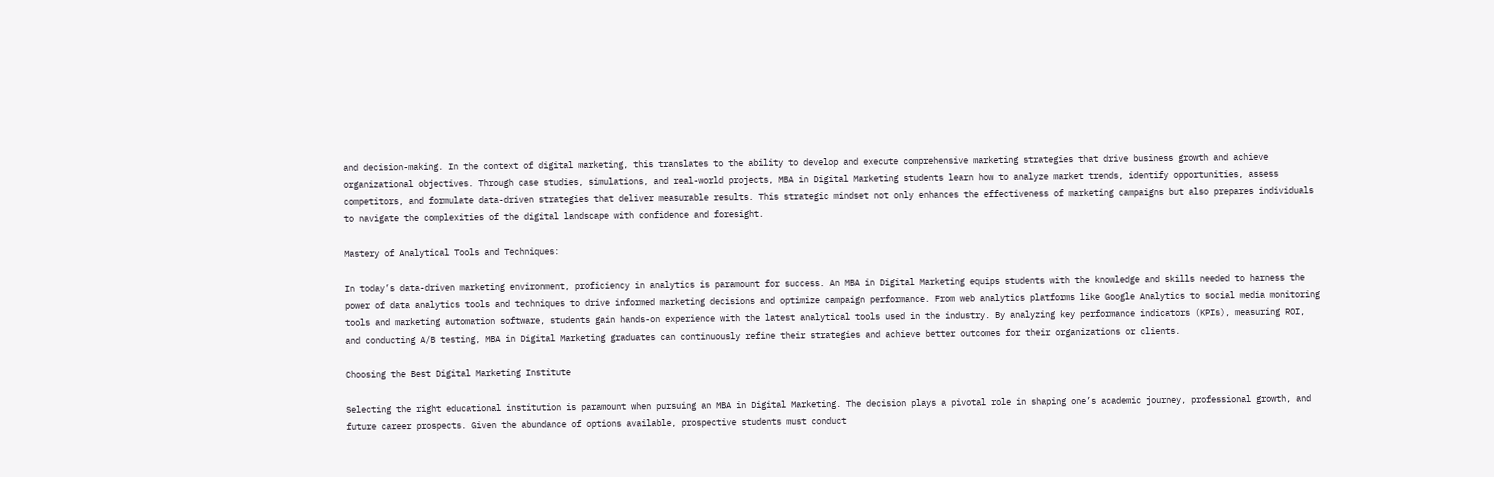and decision-making. In the context of digital marketing, this translates to the ability to develop and execute comprehensive marketing strategies that drive business growth and achieve organizational objectives. Through case studies, simulations, and real-world projects, MBA in Digital Marketing students learn how to analyze market trends, identify opportunities, assess competitors, and formulate data-driven strategies that deliver measurable results. This strategic mindset not only enhances the effectiveness of marketing campaigns but also prepares individuals to navigate the complexities of the digital landscape with confidence and foresight.

Mastery of Analytical Tools and Techniques:

In today’s data-driven marketing environment, proficiency in analytics is paramount for success. An MBA in Digital Marketing equips students with the knowledge and skills needed to harness the power of data analytics tools and techniques to drive informed marketing decisions and optimize campaign performance. From web analytics platforms like Google Analytics to social media monitoring tools and marketing automation software, students gain hands-on experience with the latest analytical tools used in the industry. By analyzing key performance indicators (KPIs), measuring ROI, and conducting A/B testing, MBA in Digital Marketing graduates can continuously refine their strategies and achieve better outcomes for their organizations or clients.

Choosing the Best Digital Marketing Institute

Selecting the right educational institution is paramount when pursuing an MBA in Digital Marketing. The decision plays a pivotal role in shaping one’s academic journey, professional growth, and future career prospects. Given the abundance of options available, prospective students must conduct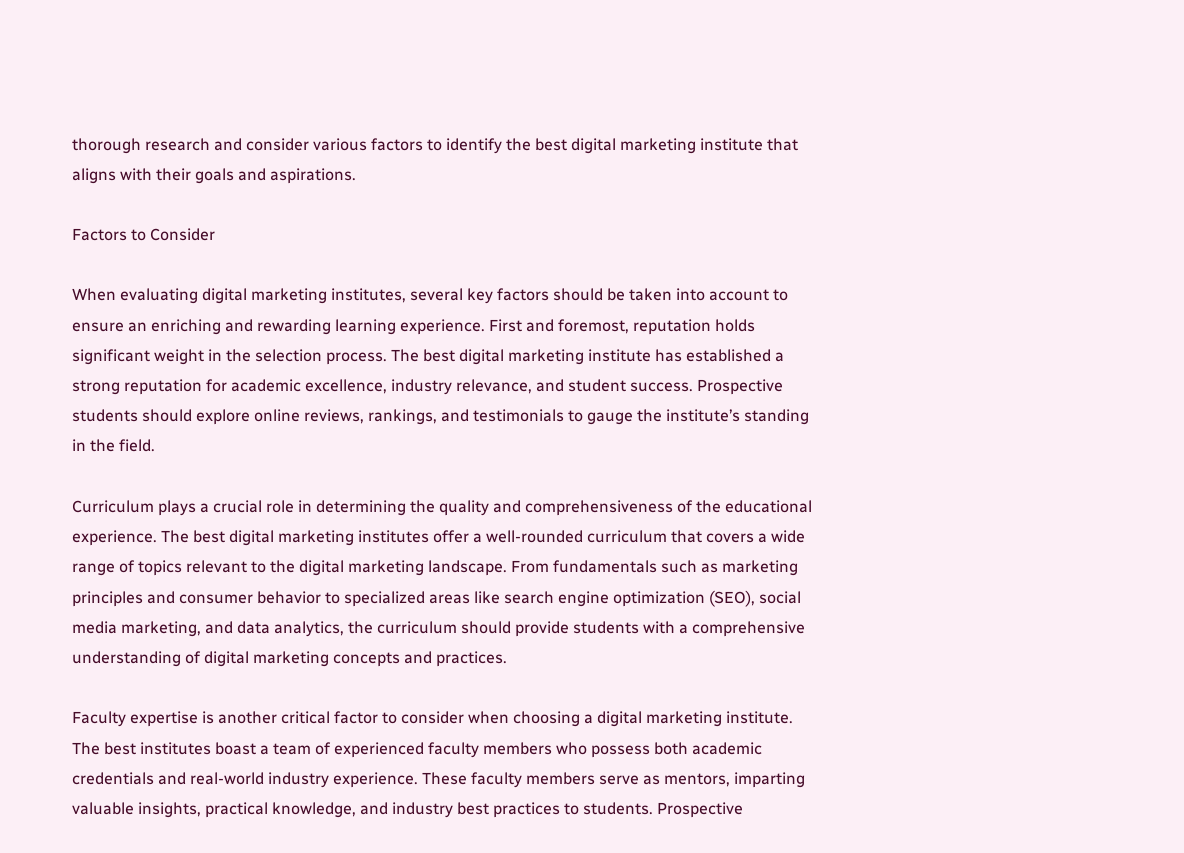thorough research and consider various factors to identify the best digital marketing institute that aligns with their goals and aspirations.

Factors to Consider

When evaluating digital marketing institutes, several key factors should be taken into account to ensure an enriching and rewarding learning experience. First and foremost, reputation holds significant weight in the selection process. The best digital marketing institute has established a strong reputation for academic excellence, industry relevance, and student success. Prospective students should explore online reviews, rankings, and testimonials to gauge the institute’s standing in the field.

Curriculum plays a crucial role in determining the quality and comprehensiveness of the educational experience. The best digital marketing institutes offer a well-rounded curriculum that covers a wide range of topics relevant to the digital marketing landscape. From fundamentals such as marketing principles and consumer behavior to specialized areas like search engine optimization (SEO), social media marketing, and data analytics, the curriculum should provide students with a comprehensive understanding of digital marketing concepts and practices.

Faculty expertise is another critical factor to consider when choosing a digital marketing institute. The best institutes boast a team of experienced faculty members who possess both academic credentials and real-world industry experience. These faculty members serve as mentors, imparting valuable insights, practical knowledge, and industry best practices to students. Prospective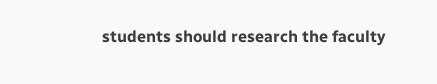students should research the faculty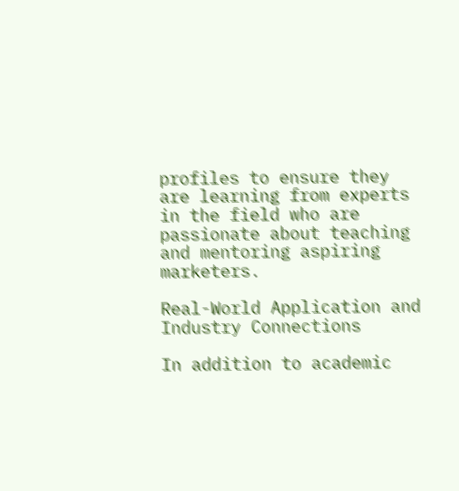profiles to ensure they are learning from experts in the field who are passionate about teaching and mentoring aspiring marketers.

Real-World Application and Industry Connections

In addition to academic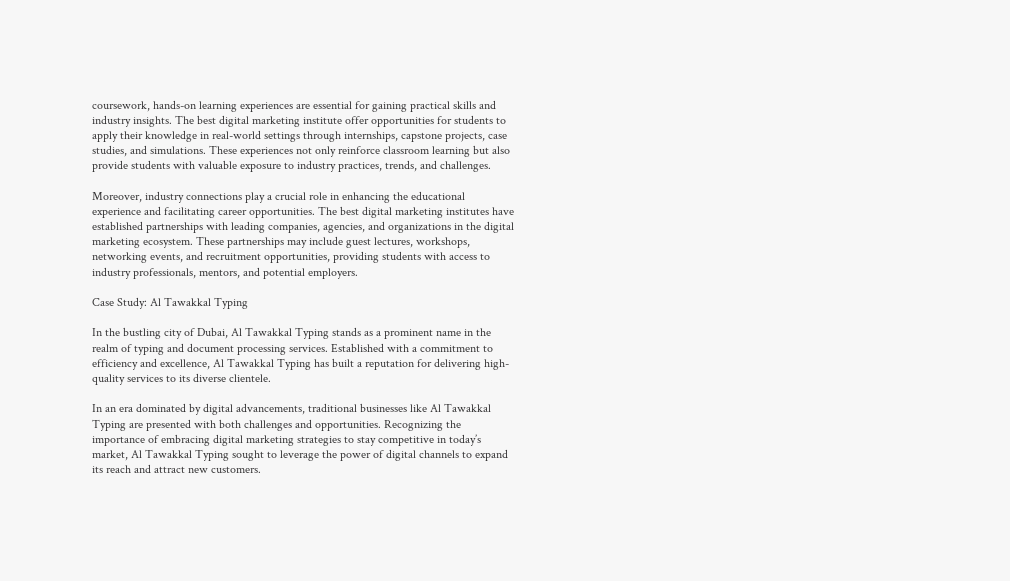coursework, hands-on learning experiences are essential for gaining practical skills and industry insights. The best digital marketing institute offer opportunities for students to apply their knowledge in real-world settings through internships, capstone projects, case studies, and simulations. These experiences not only reinforce classroom learning but also provide students with valuable exposure to industry practices, trends, and challenges.

Moreover, industry connections play a crucial role in enhancing the educational experience and facilitating career opportunities. The best digital marketing institutes have established partnerships with leading companies, agencies, and organizations in the digital marketing ecosystem. These partnerships may include guest lectures, workshops, networking events, and recruitment opportunities, providing students with access to industry professionals, mentors, and potential employers.

Case Study: Al Tawakkal Typing

In the bustling city of Dubai, Al Tawakkal Typing stands as a prominent name in the realm of typing and document processing services. Established with a commitment to efficiency and excellence, Al Tawakkal Typing has built a reputation for delivering high-quality services to its diverse clientele.

In an era dominated by digital advancements, traditional businesses like Al Tawakkal Typing are presented with both challenges and opportunities. Recognizing the importance of embracing digital marketing strategies to stay competitive in today’s market, Al Tawakkal Typing sought to leverage the power of digital channels to expand its reach and attract new customers.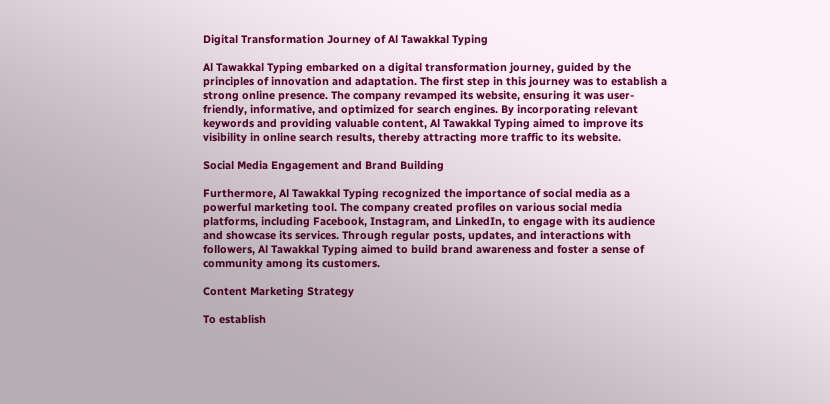Digital Transformation Journey of Al Tawakkal Typing

Al Tawakkal Typing embarked on a digital transformation journey, guided by the principles of innovation and adaptation. The first step in this journey was to establish a strong online presence. The company revamped its website, ensuring it was user-friendly, informative, and optimized for search engines. By incorporating relevant keywords and providing valuable content, Al Tawakkal Typing aimed to improve its visibility in online search results, thereby attracting more traffic to its website.

Social Media Engagement and Brand Building

Furthermore, Al Tawakkal Typing recognized the importance of social media as a powerful marketing tool. The company created profiles on various social media platforms, including Facebook, Instagram, and LinkedIn, to engage with its audience and showcase its services. Through regular posts, updates, and interactions with followers, Al Tawakkal Typing aimed to build brand awareness and foster a sense of community among its customers.

Content Marketing Strategy

To establish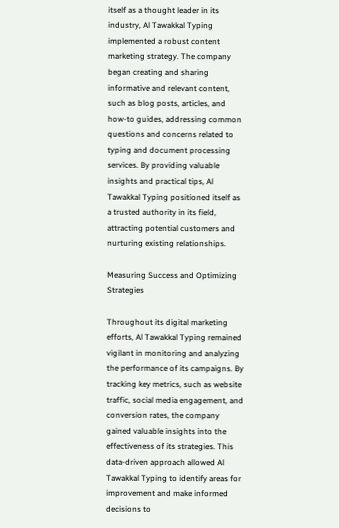itself as a thought leader in its industry, Al Tawakkal Typing implemented a robust content marketing strategy. The company began creating and sharing informative and relevant content, such as blog posts, articles, and how-to guides, addressing common questions and concerns related to typing and document processing services. By providing valuable insights and practical tips, Al Tawakkal Typing positioned itself as a trusted authority in its field, attracting potential customers and nurturing existing relationships.

Measuring Success and Optimizing Strategies

Throughout its digital marketing efforts, Al Tawakkal Typing remained vigilant in monitoring and analyzing the performance of its campaigns. By tracking key metrics, such as website traffic, social media engagement, and conversion rates, the company gained valuable insights into the effectiveness of its strategies. This data-driven approach allowed Al Tawakkal Typing to identify areas for improvement and make informed decisions to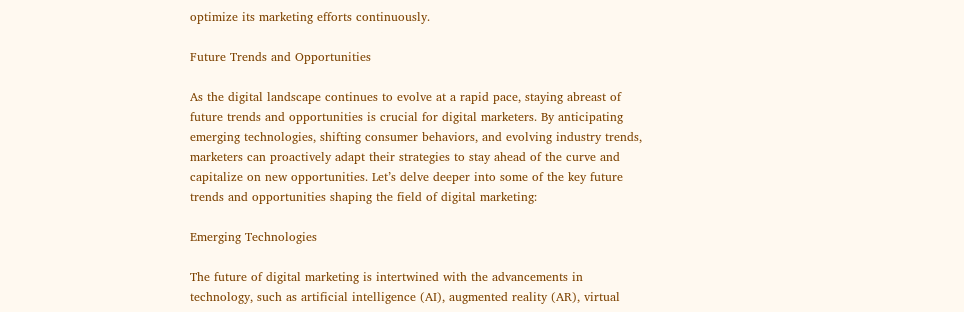optimize its marketing efforts continuously.

Future Trends and Opportunities

As the digital landscape continues to evolve at a rapid pace, staying abreast of future trends and opportunities is crucial for digital marketers. By anticipating emerging technologies, shifting consumer behaviors, and evolving industry trends, marketers can proactively adapt their strategies to stay ahead of the curve and capitalize on new opportunities. Let’s delve deeper into some of the key future trends and opportunities shaping the field of digital marketing:

Emerging Technologies

The future of digital marketing is intertwined with the advancements in technology, such as artificial intelligence (AI), augmented reality (AR), virtual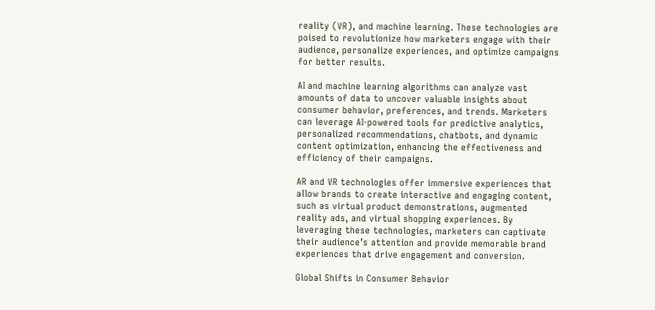reality (VR), and machine learning. These technologies are poised to revolutionize how marketers engage with their audience, personalize experiences, and optimize campaigns for better results.

AI and machine learning algorithms can analyze vast amounts of data to uncover valuable insights about consumer behavior, preferences, and trends. Marketers can leverage AI-powered tools for predictive analytics, personalized recommendations, chatbots, and dynamic content optimization, enhancing the effectiveness and efficiency of their campaigns.

AR and VR technologies offer immersive experiences that allow brands to create interactive and engaging content, such as virtual product demonstrations, augmented reality ads, and virtual shopping experiences. By leveraging these technologies, marketers can captivate their audience’s attention and provide memorable brand experiences that drive engagement and conversion.

Global Shifts in Consumer Behavior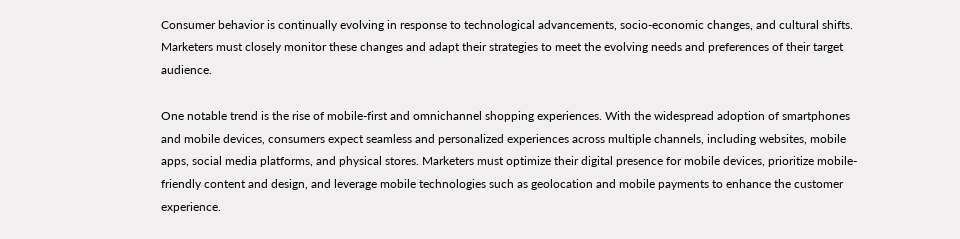Consumer behavior is continually evolving in response to technological advancements, socio-economic changes, and cultural shifts. Marketers must closely monitor these changes and adapt their strategies to meet the evolving needs and preferences of their target audience.

One notable trend is the rise of mobile-first and omnichannel shopping experiences. With the widespread adoption of smartphones and mobile devices, consumers expect seamless and personalized experiences across multiple channels, including websites, mobile apps, social media platforms, and physical stores. Marketers must optimize their digital presence for mobile devices, prioritize mobile-friendly content and design, and leverage mobile technologies such as geolocation and mobile payments to enhance the customer experience.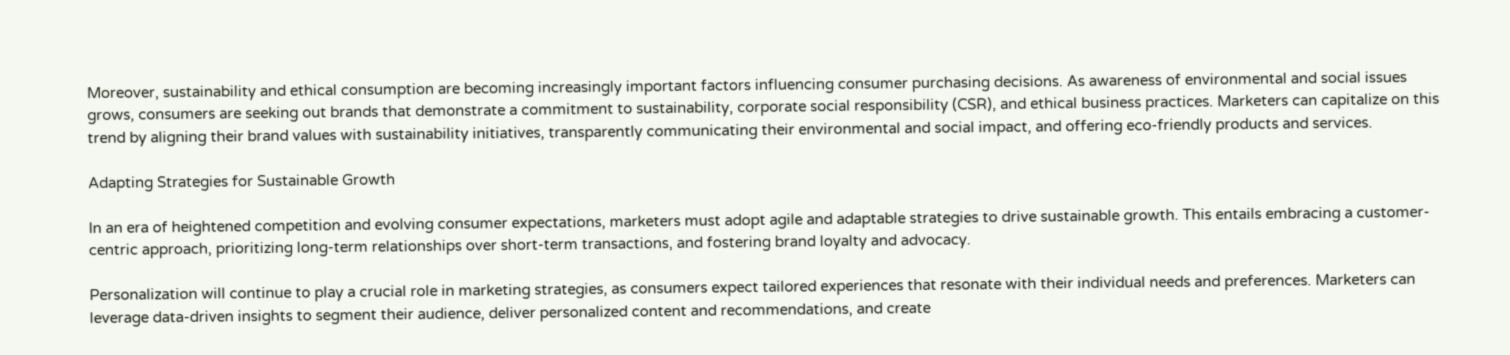Moreover, sustainability and ethical consumption are becoming increasingly important factors influencing consumer purchasing decisions. As awareness of environmental and social issues grows, consumers are seeking out brands that demonstrate a commitment to sustainability, corporate social responsibility (CSR), and ethical business practices. Marketers can capitalize on this trend by aligning their brand values with sustainability initiatives, transparently communicating their environmental and social impact, and offering eco-friendly products and services.

Adapting Strategies for Sustainable Growth

In an era of heightened competition and evolving consumer expectations, marketers must adopt agile and adaptable strategies to drive sustainable growth. This entails embracing a customer-centric approach, prioritizing long-term relationships over short-term transactions, and fostering brand loyalty and advocacy.

Personalization will continue to play a crucial role in marketing strategies, as consumers expect tailored experiences that resonate with their individual needs and preferences. Marketers can leverage data-driven insights to segment their audience, deliver personalized content and recommendations, and create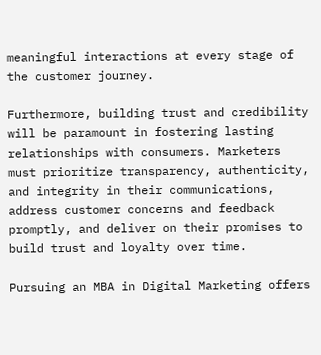meaningful interactions at every stage of the customer journey.

Furthermore, building trust and credibility will be paramount in fostering lasting relationships with consumers. Marketers must prioritize transparency, authenticity, and integrity in their communications, address customer concerns and feedback promptly, and deliver on their promises to build trust and loyalty over time.

Pursuing an MBA in Digital Marketing offers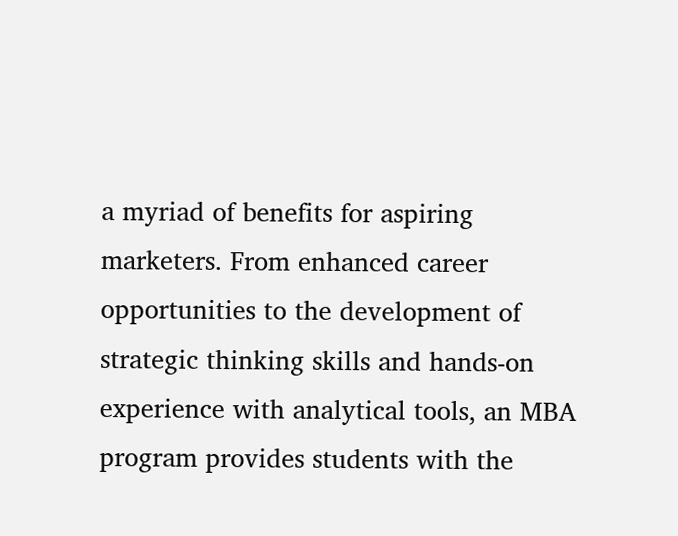a myriad of benefits for aspiring marketers. From enhanced career opportunities to the development of strategic thinking skills and hands-on experience with analytical tools, an MBA program provides students with the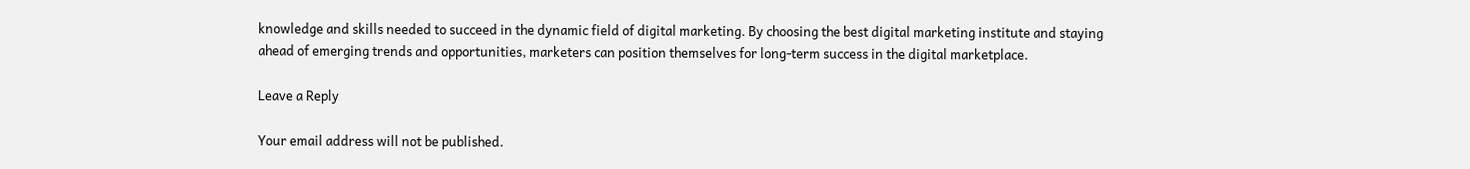knowledge and skills needed to succeed in the dynamic field of digital marketing. By choosing the best digital marketing institute and staying ahead of emerging trends and opportunities, marketers can position themselves for long-term success in the digital marketplace.

Leave a Reply

Your email address will not be published.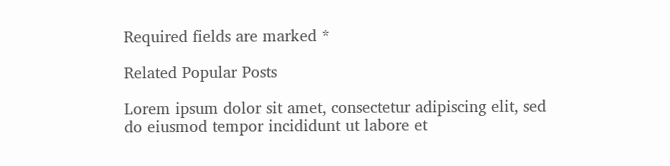Required fields are marked *

Related Popular Posts

Lorem ipsum dolor sit amet, consectetur adipiscing elit, sed do eiusmod tempor incididunt ut labore et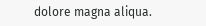dolore magna aliqua.